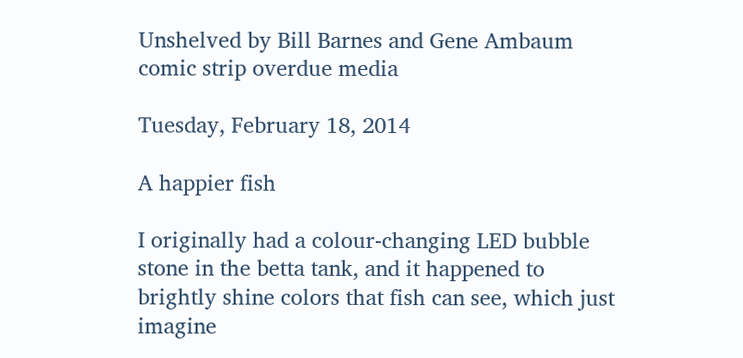Unshelved by Bill Barnes and Gene Ambaum
comic strip overdue media

Tuesday, February 18, 2014

A happier fish

I originally had a colour-changing LED bubble stone in the betta tank, and it happened to brightly shine colors that fish can see, which just imagine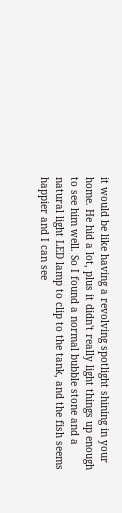it would be like having a revolving spotlight shining in your home. He hid a lot, plus it didn't really light things up enough to see him well. So I found a normal bubble stone and a natural light LED lamp to clip to the tank, and the fish seems happier and I can see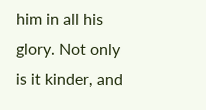him in all his glory. Not only is it kinder, and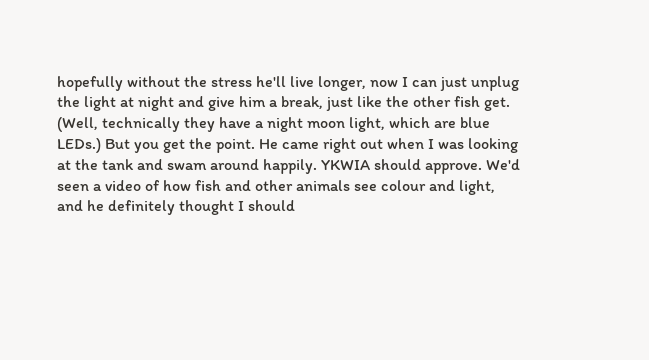hopefully without the stress he'll live longer, now I can just unplug the light at night and give him a break, just like the other fish get. (Well, technically they have a night moon light, which are blue LEDs.) But you get the point. He came right out when I was looking at the tank and swam around happily. YKWIA should approve. We'd seen a video of how fish and other animals see colour and light, and he definitely thought I should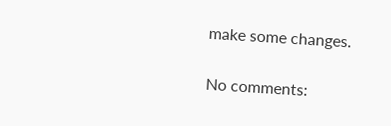make some changes.

No comments: